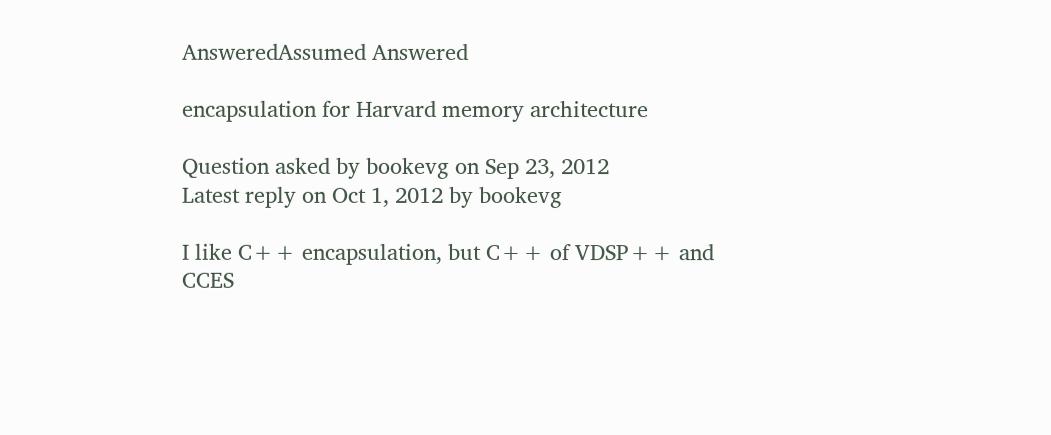AnsweredAssumed Answered

encapsulation for Harvard memory architecture

Question asked by bookevg on Sep 23, 2012
Latest reply on Oct 1, 2012 by bookevg

I like C++ encapsulation, but C++ of VDSP++ and CCES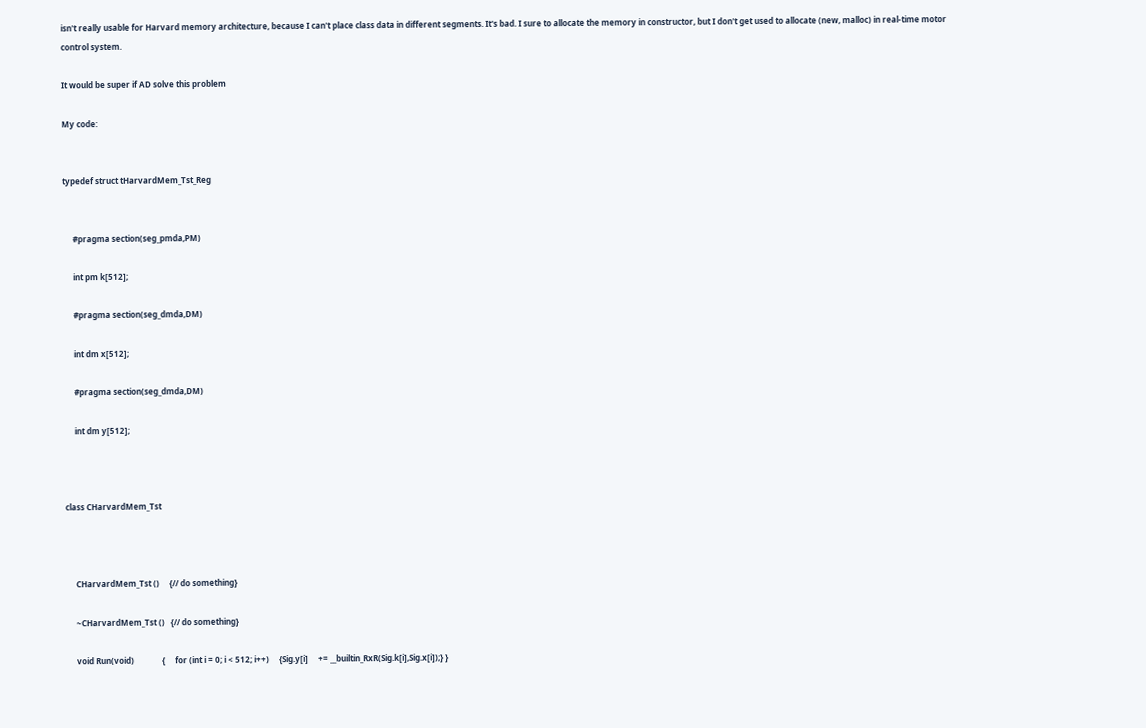isn't really usable for Harvard memory architecture, because I can't place class data in different segments. It's bad. I sure to allocate the memory in constructor, but I don't get used to allocate (new, malloc) in real-time motor control system.

It would be super if AD solve this problem

My code:


typedef struct tHarvardMem_Tst_Reg


     #pragma section(seg_pmda,PM)

     int pm k[512];

     #pragma section(seg_dmda,DM)

     int dm x[512];

     #pragma section(seg_dmda,DM)

     int dm y[512];



class CHarvardMem_Tst



     CHarvardMem_Tst ()     {// do something}

     ~CHarvardMem_Tst ()   {// do something}

     void Run(void)              {     for (int i = 0; i < 512; i++)     {Sig.y[i]     += __builtin_RxR(Sig.k[i],Sig.x[i]);} }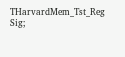THarvardMem_Tst_Reg Sig;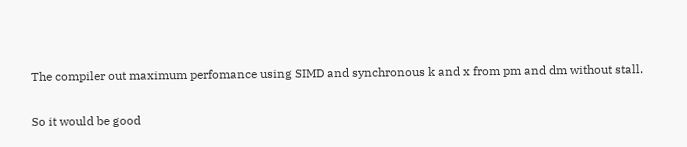The compiler out maximum perfomance using SIMD and synchronous k and x from pm and dm without stall.

So it would be good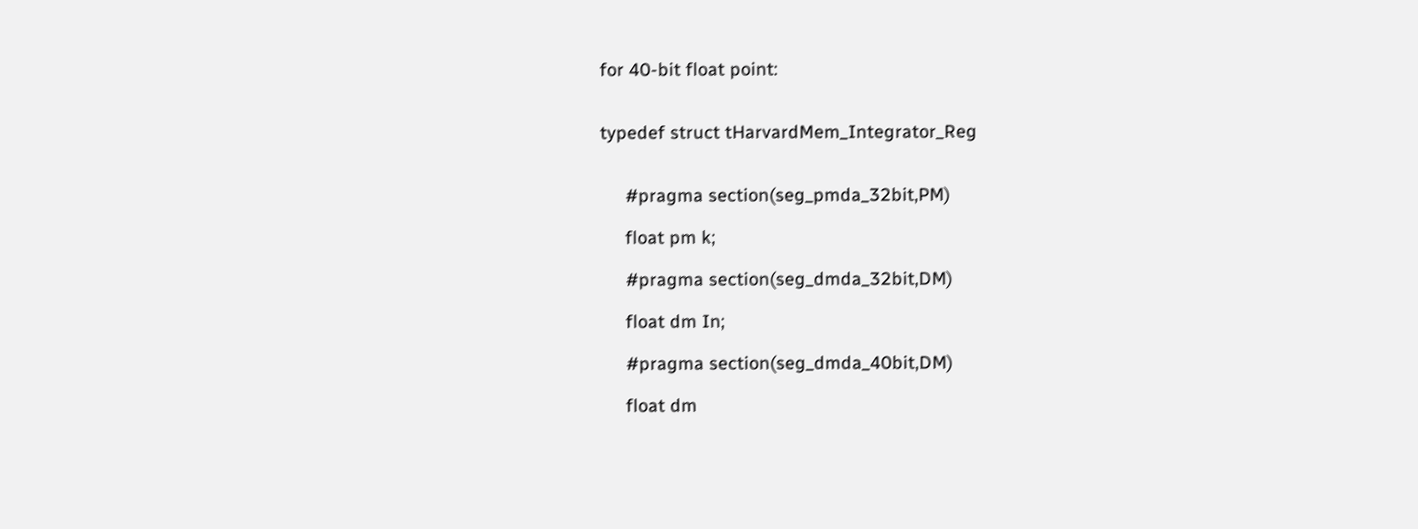for 40-bit float point:


typedef struct tHarvardMem_Integrator_Reg


     #pragma section(seg_pmda_32bit,PM)

     float pm k;

     #pragma section(seg_dmda_32bit,DM)

     float dm In;

     #pragma section(seg_dmda_40bit,DM)

     float dm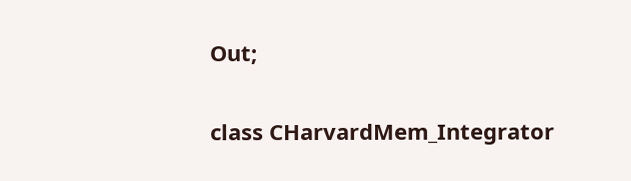Out;


class CHarvardMem_Integrator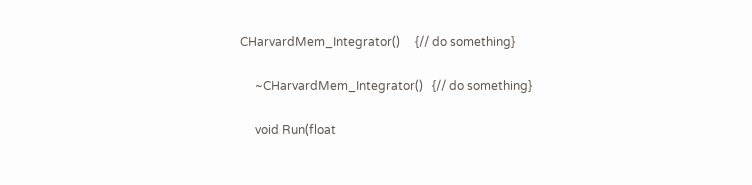CHarvardMem_Integrator()     {// do something}

     ~CHarvardMem_Integrator()   {// do something}

     void Run(float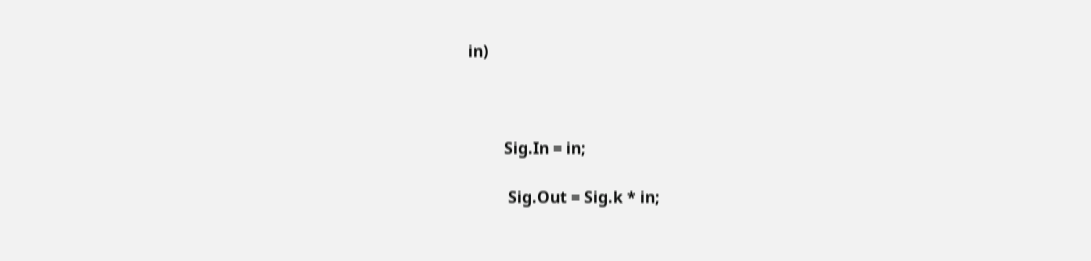in)



         Sig.In = in;

          Sig.Out = Sig.k * in;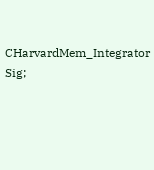CHarvardMem_Integrator Sig;